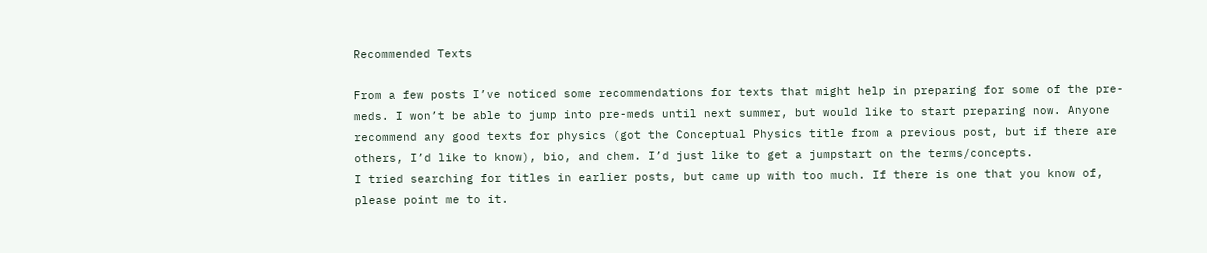Recommended Texts

From a few posts I’ve noticed some recommendations for texts that might help in preparing for some of the pre-meds. I won’t be able to jump into pre-meds until next summer, but would like to start preparing now. Anyone recommend any good texts for physics (got the Conceptual Physics title from a previous post, but if there are others, I’d like to know), bio, and chem. I’d just like to get a jumpstart on the terms/concepts.
I tried searching for titles in earlier posts, but came up with too much. If there is one that you know of, please point me to it.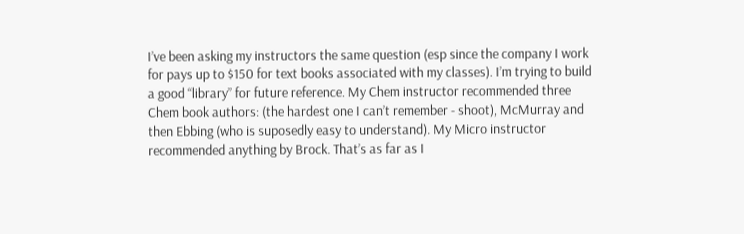I’ve been asking my instructors the same question (esp since the company I work for pays up to $150 for text books associated with my classes). I’m trying to build a good “library” for future reference. My Chem instructor recommended three Chem book authors: (the hardest one I can’t remember - shoot), McMurray and then Ebbing (who is suposedly easy to understand). My Micro instructor recommended anything by Brock. That’s as far as I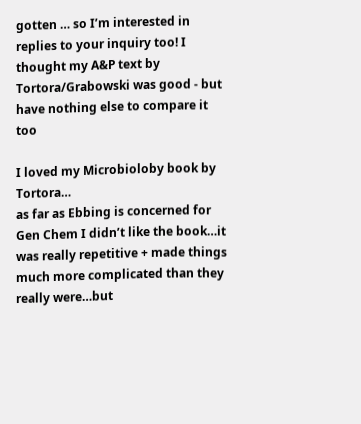gotten … so I’m interested in replies to your inquiry too! I thought my A&P text by Tortora/Grabowski was good - but have nothing else to compare it too

I loved my Microbioloby book by Tortora…
as far as Ebbing is concerned for Gen Chem I didn’t like the book…it was really repetitive + made things much more complicated than they really were…but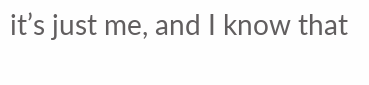it’s just me, and I know that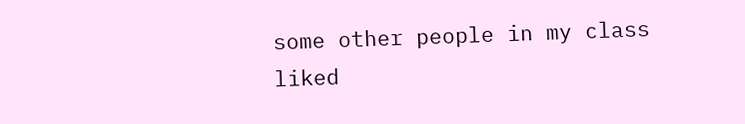some other people in my class liked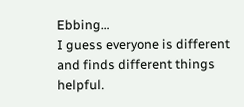Ebbing…
I guess everyone is different and finds different things helpful.